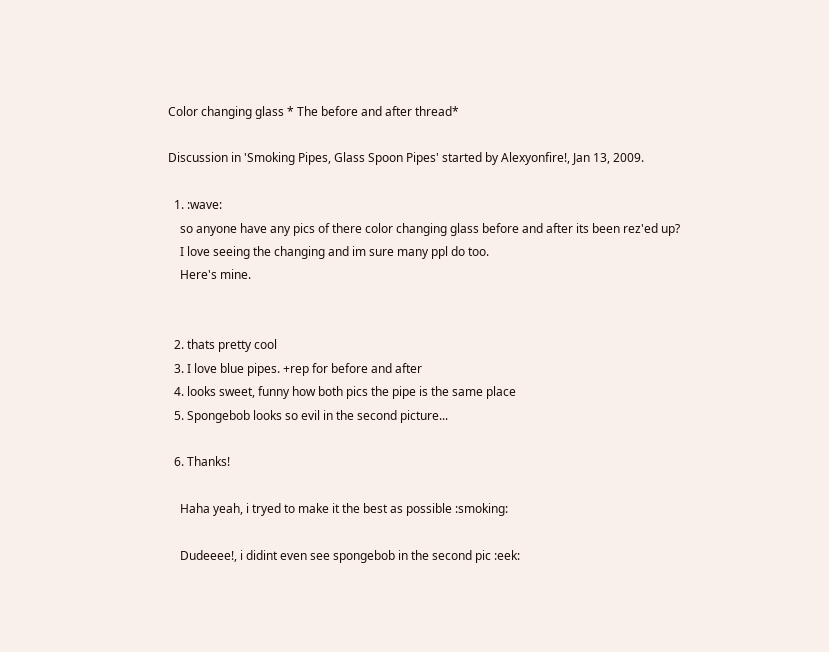Color changing glass * The before and after thread*

Discussion in 'Smoking Pipes, Glass Spoon Pipes' started by Alexyonfire!, Jan 13, 2009.

  1. :wave:
    so anyone have any pics of there color changing glass before and after its been rez'ed up?
    I love seeing the changing and im sure many ppl do too.
    Here's mine.


  2. thats pretty cool
  3. I love blue pipes. +rep for before and after
  4. looks sweet, funny how both pics the pipe is the same place
  5. Spongebob looks so evil in the second picture...

  6. Thanks!

    Haha yeah, i tryed to make it the best as possible :smoking:

    Dudeeee!, i didint even see spongebob in the second pic :eek: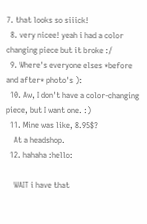7. that looks so siiick!
  8. very nicee! yeah i had a color changing piece but it broke :/
  9. Where's everyone elses *before and after* photo's ):
  10. Aw, I don't have a color-changing piece, but I want one. :)
  11. Mine was like, 8.95$?
    At a headshop.
  12. hahaha :hello:

    WAIT i have that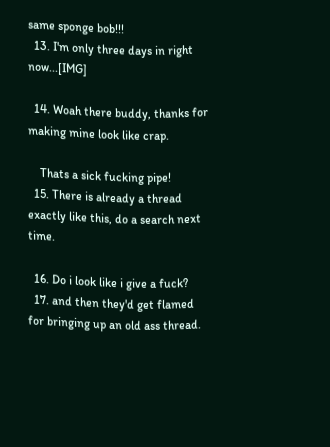same sponge bob!!!
  13. I'm only three days in right now...[IMG]

  14. Woah there buddy, thanks for making mine look like crap.

    Thats a sick fucking pipe!
  15. There is already a thread exactly like this, do a search next time.

  16. Do i look like i give a fuck?
  17. and then they'd get flamed for bringing up an old ass thread.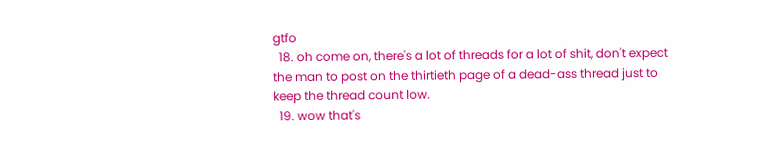gtfo
  18. oh come on, there's a lot of threads for a lot of shit, don't expect the man to post on the thirtieth page of a dead-ass thread just to keep the thread count low.
  19. wow that's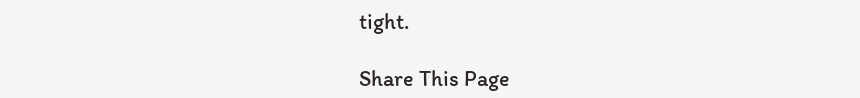tight.

Share This Page